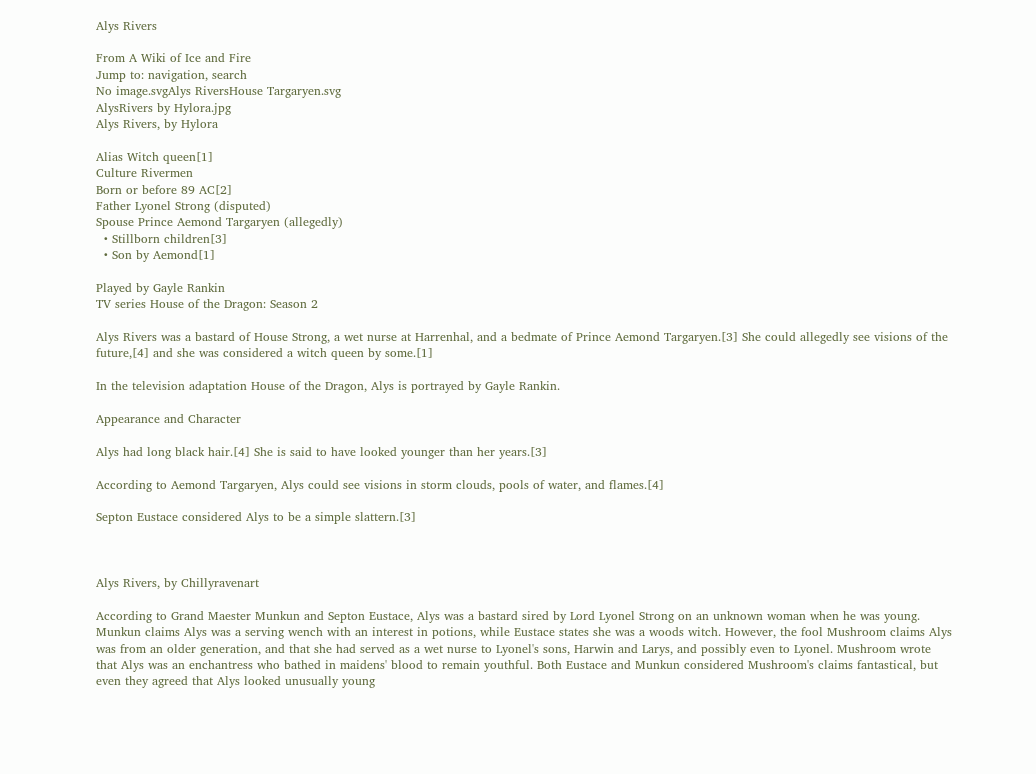Alys Rivers

From A Wiki of Ice and Fire
Jump to: navigation, search
No image.svgAlys RiversHouse Targaryen.svg
AlysRivers by Hylora.jpg
Alys Rivers, by Hylora

Alias Witch queen[1]
Culture Rivermen
Born or before 89 AC[2]
Father Lyonel Strong (disputed)
Spouse Prince Aemond Targaryen (allegedly)
  • Stillborn children[3]
  • Son by Aemond[1]

Played by Gayle Rankin
TV series House of the Dragon: Season 2

Alys Rivers was a bastard of House Strong, a wet nurse at Harrenhal, and a bedmate of Prince Aemond Targaryen.[3] She could allegedly see visions of the future,[4] and she was considered a witch queen by some.[1]

In the television adaptation House of the Dragon, Alys is portrayed by Gayle Rankin.

Appearance and Character

Alys had long black hair.[4] She is said to have looked younger than her years.[3]

According to Aemond Targaryen, Alys could see visions in storm clouds, pools of water, and flames.[4]

Septon Eustace considered Alys to be a simple slattern.[3]



Alys Rivers, by Chillyravenart

According to Grand Maester Munkun and Septon Eustace, Alys was a bastard sired by Lord Lyonel Strong on an unknown woman when he was young. Munkun claims Alys was a serving wench with an interest in potions, while Eustace states she was a woods witch. However, the fool Mushroom claims Alys was from an older generation, and that she had served as a wet nurse to Lyonel's sons, Harwin and Larys, and possibly even to Lyonel. Mushroom wrote that Alys was an enchantress who bathed in maidens' blood to remain youthful. Both Eustace and Munkun considered Mushroom's claims fantastical, but even they agreed that Alys looked unusually young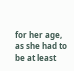for her age, as she had to be at least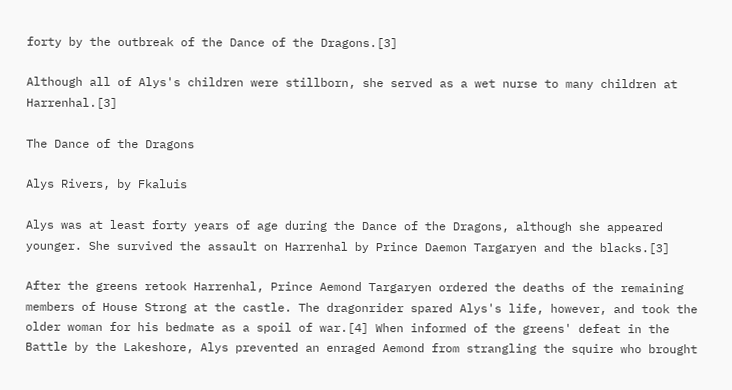forty by the outbreak of the Dance of the Dragons.[3]

Although all of Alys's children were stillborn, she served as a wet nurse to many children at Harrenhal.[3]

The Dance of the Dragons

Alys Rivers, by Fkaluis

Alys was at least forty years of age during the Dance of the Dragons, although she appeared younger. She survived the assault on Harrenhal by Prince Daemon Targaryen and the blacks.[3]

After the greens retook Harrenhal, Prince Aemond Targaryen ordered the deaths of the remaining members of House Strong at the castle. The dragonrider spared Alys's life, however, and took the older woman for his bedmate as a spoil of war.[4] When informed of the greens' defeat in the Battle by the Lakeshore, Alys prevented an enraged Aemond from strangling the squire who brought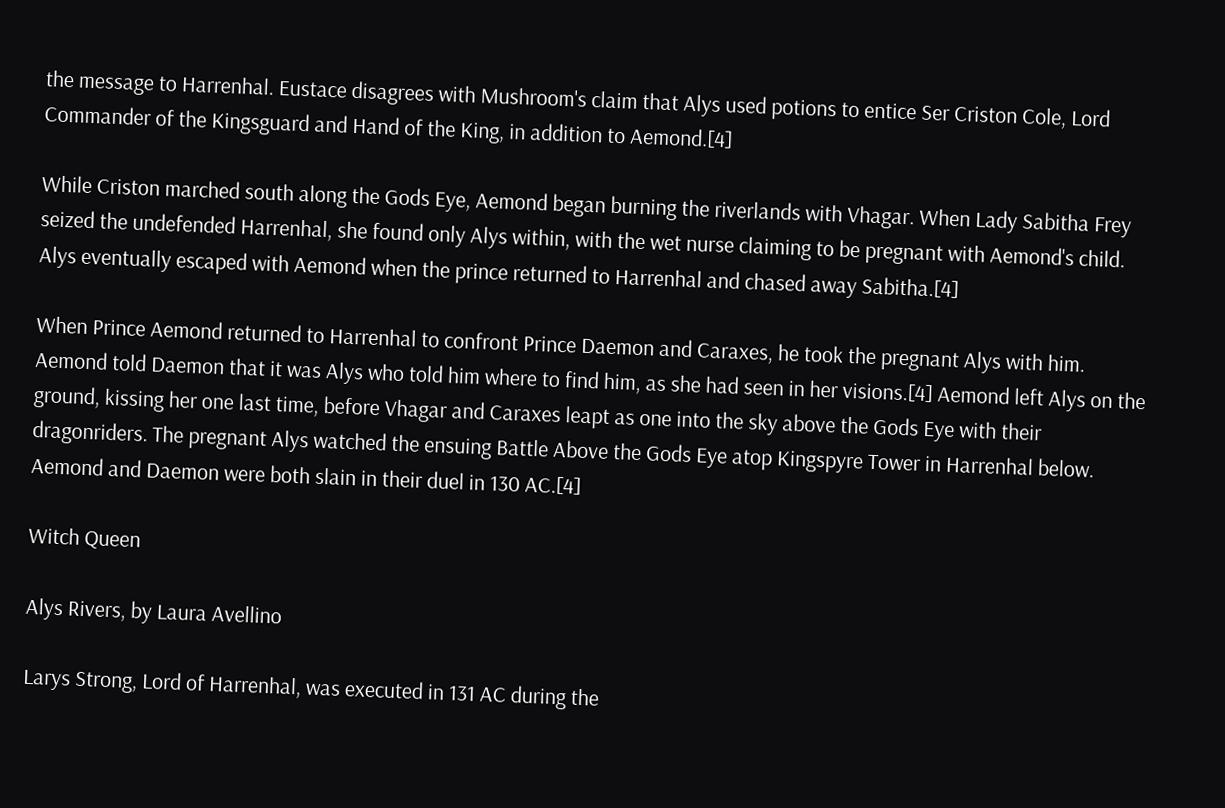the message to Harrenhal. Eustace disagrees with Mushroom's claim that Alys used potions to entice Ser Criston Cole, Lord Commander of the Kingsguard and Hand of the King, in addition to Aemond.[4]

While Criston marched south along the Gods Eye, Aemond began burning the riverlands with Vhagar. When Lady Sabitha Frey seized the undefended Harrenhal, she found only Alys within, with the wet nurse claiming to be pregnant with Aemond's child. Alys eventually escaped with Aemond when the prince returned to Harrenhal and chased away Sabitha.[4]

When Prince Aemond returned to Harrenhal to confront Prince Daemon and Caraxes, he took the pregnant Alys with him. Aemond told Daemon that it was Alys who told him where to find him, as she had seen in her visions.[4] Aemond left Alys on the ground, kissing her one last time, before Vhagar and Caraxes leapt as one into the sky above the Gods Eye with their dragonriders. The pregnant Alys watched the ensuing Battle Above the Gods Eye atop Kingspyre Tower in Harrenhal below. Aemond and Daemon were both slain in their duel in 130 AC.[4]

Witch Queen

Alys Rivers, by Laura Avellino

Larys Strong, Lord of Harrenhal, was executed in 131 AC during the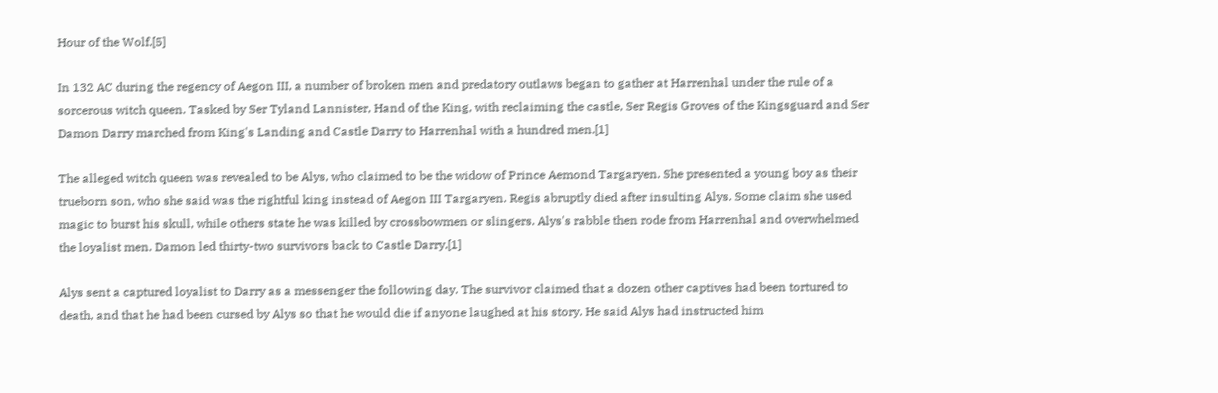Hour of the Wolf.[5]

In 132 AC during the regency of Aegon III, a number of broken men and predatory outlaws began to gather at Harrenhal under the rule of a sorcerous witch queen. Tasked by Ser Tyland Lannister, Hand of the King, with reclaiming the castle, Ser Regis Groves of the Kingsguard and Ser Damon Darry marched from King's Landing and Castle Darry to Harrenhal with a hundred men.[1]

The alleged witch queen was revealed to be Alys, who claimed to be the widow of Prince Aemond Targaryen. She presented a young boy as their trueborn son, who she said was the rightful king instead of Aegon III Targaryen. Regis abruptly died after insulting Alys. Some claim she used magic to burst his skull, while others state he was killed by crossbowmen or slingers. Alys's rabble then rode from Harrenhal and overwhelmed the loyalist men. Damon led thirty-two survivors back to Castle Darry.[1]

Alys sent a captured loyalist to Darry as a messenger the following day. The survivor claimed that a dozen other captives had been tortured to death, and that he had been cursed by Alys so that he would die if anyone laughed at his story. He said Alys had instructed him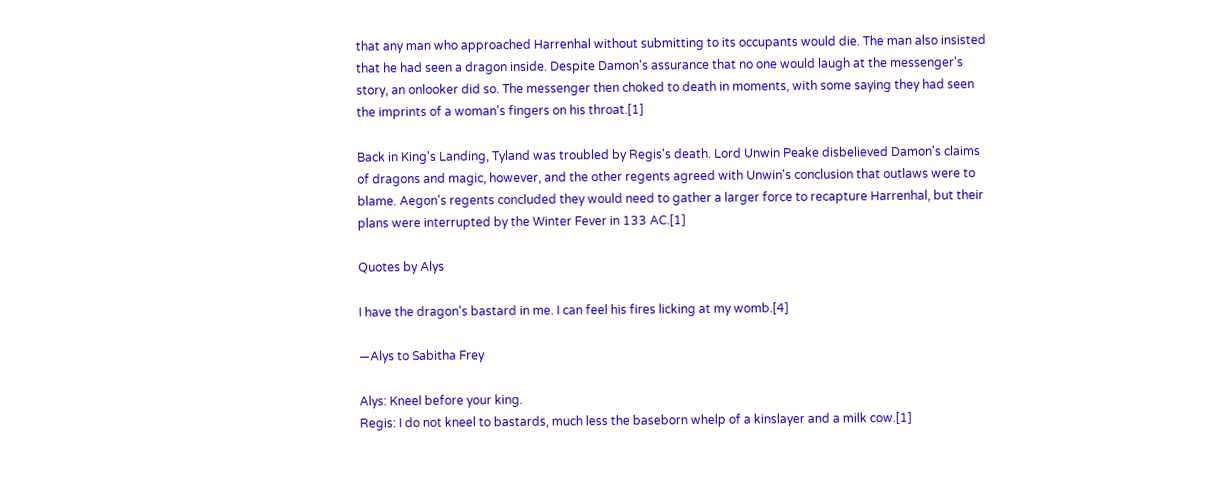that any man who approached Harrenhal without submitting to its occupants would die. The man also insisted that he had seen a dragon inside. Despite Damon's assurance that no one would laugh at the messenger's story, an onlooker did so. The messenger then choked to death in moments, with some saying they had seen the imprints of a woman's fingers on his throat.[1]

Back in King's Landing, Tyland was troubled by Regis's death. Lord Unwin Peake disbelieved Damon's claims of dragons and magic, however, and the other regents agreed with Unwin's conclusion that outlaws were to blame. Aegon's regents concluded they would need to gather a larger force to recapture Harrenhal, but their plans were interrupted by the Winter Fever in 133 AC.[1]

Quotes by Alys

I have the dragon's bastard in me. I can feel his fires licking at my womb.[4]

—Alys to Sabitha Frey

Alys: Kneel before your king.
Regis: I do not kneel to bastards, much less the baseborn whelp of a kinslayer and a milk cow.[1]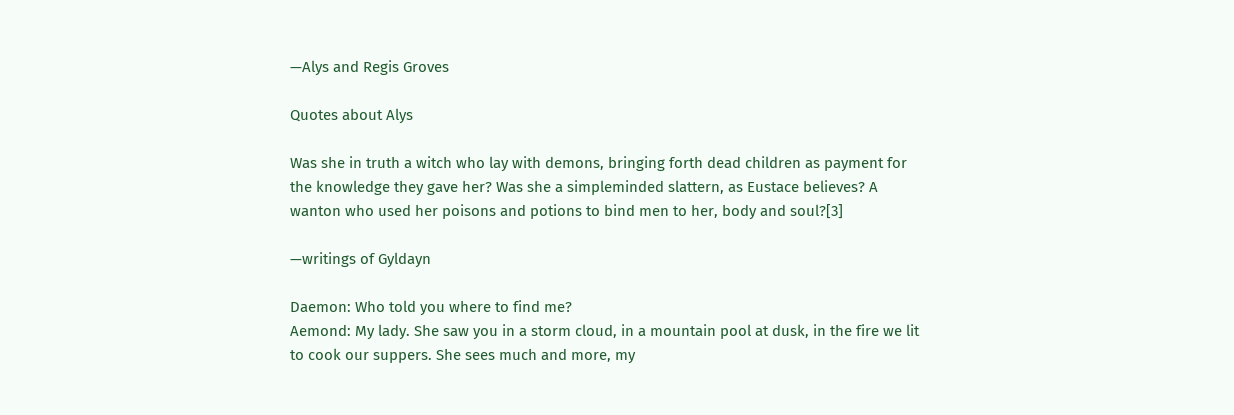—Alys and Regis Groves

Quotes about Alys

Was she in truth a witch who lay with demons, bringing forth dead children as payment for the knowledge they gave her? Was she a simpleminded slattern, as Eustace believes? A wanton who used her poisons and potions to bind men to her, body and soul?[3]

—writings of Gyldayn

Daemon: Who told you where to find me?
Aemond: My lady. She saw you in a storm cloud, in a mountain pool at dusk, in the fire we lit to cook our suppers. She sees much and more, my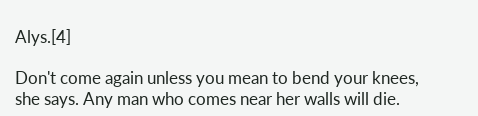Alys.[4]

Don't come again unless you mean to bend your knees, she says. Any man who comes near her walls will die.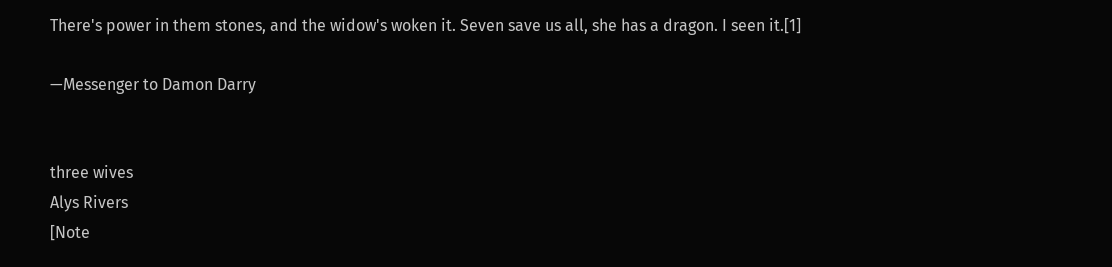There's power in them stones, and the widow's woken it. Seven save us all, she has a dragon. I seen it.[1]

—Messenger to Damon Darry


three wives
Alys Rivers
[Note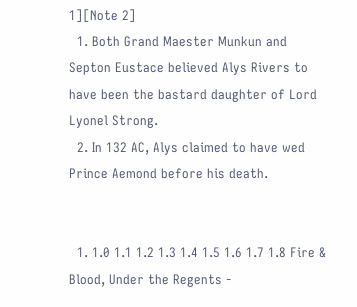1][Note 2]
  1. Both Grand Maester Munkun and Septon Eustace believed Alys Rivers to have been the bastard daughter of Lord Lyonel Strong.
  2. In 132 AC, Alys claimed to have wed Prince Aemond before his death.


  1. 1.0 1.1 1.2 1.3 1.4 1.5 1.6 1.7 1.8 Fire & Blood, Under the Regents -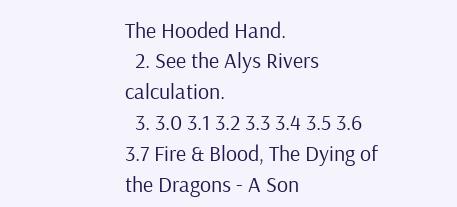The Hooded Hand.
  2. See the Alys Rivers calculation.
  3. 3.0 3.1 3.2 3.3 3.4 3.5 3.6 3.7 Fire & Blood, The Dying of the Dragons - A Son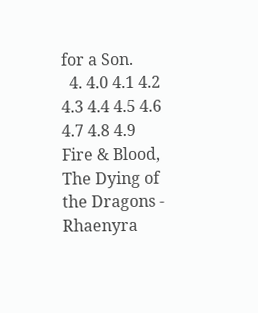for a Son.
  4. 4.0 4.1 4.2 4.3 4.4 4.5 4.6 4.7 4.8 4.9 Fire & Blood, The Dying of the Dragons - Rhaenyra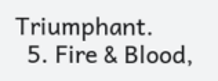Triumphant.
  5. Fire & Blood,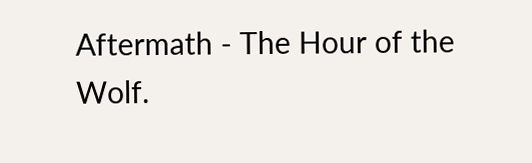Aftermath - The Hour of the Wolf.